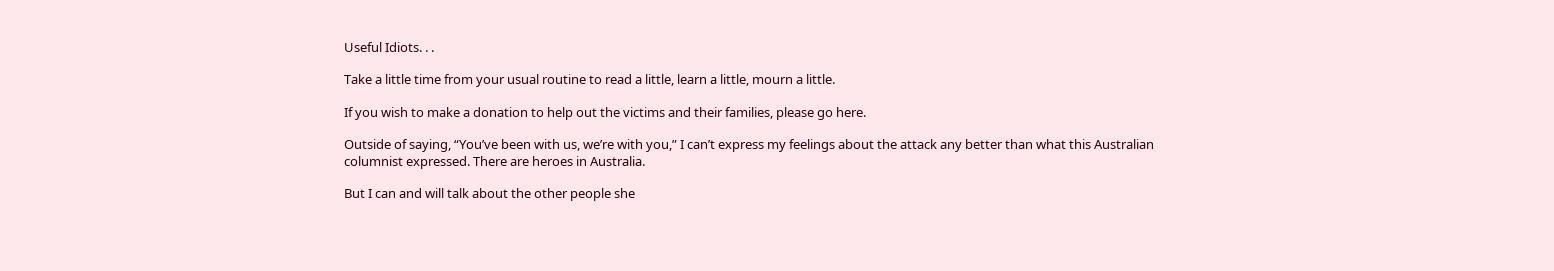Useful Idiots. . .

Take a little time from your usual routine to read a little, learn a little, mourn a little.

If you wish to make a donation to help out the victims and their families, please go here.

Outside of saying, “You’ve been with us, we’re with you,” I can’t express my feelings about the attack any better than what this Australian columnist expressed. There are heroes in Australia.

But I can and will talk about the other people she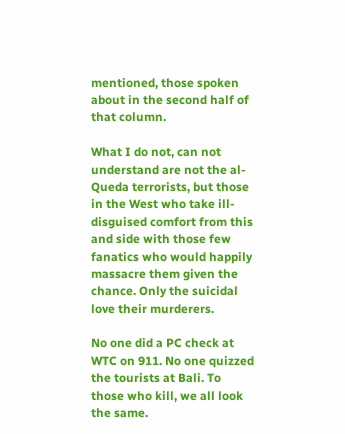mentioned, those spoken about in the second half of that column.

What I do not, can not understand are not the al-Queda terrorists, but those in the West who take ill-disguised comfort from this and side with those few fanatics who would happily massacre them given the chance. Only the suicidal love their murderers.

No one did a PC check at WTC on 911. No one quizzed the tourists at Bali. To those who kill, we all look the same.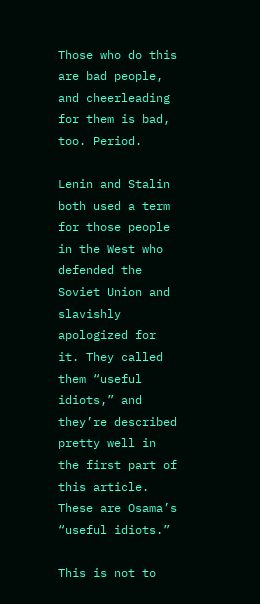Those who do this are bad people, and cheerleading for them is bad, too. Period.

Lenin and Stalin both used a term for those people in the West who defended the Soviet Union and slavishly apologized for it. They called them “useful idiots,” and they’re described pretty well in the first part of this article. These are Osama’s “useful idiots.”

This is not to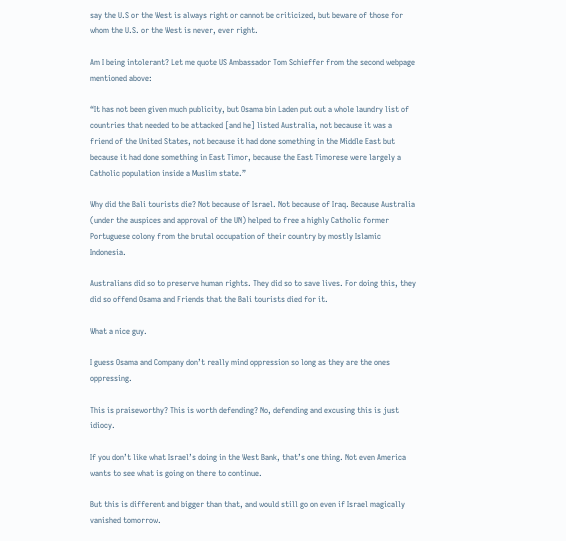say the U.S or the West is always right or cannot be criticized, but beware of those for whom the U.S. or the West is never, ever right.

Am I being intolerant? Let me quote US Ambassador Tom Schieffer from the second webpage mentioned above:

“It has not been given much publicity, but Osama bin Laden put out a whole laundry list of countries that needed to be attacked [and he] listed Australia, not because it was a friend of the United States, not because it had done something in the Middle East but because it had done something in East Timor, because the East Timorese were largely a Catholic population inside a Muslim state.”

Why did the Bali tourists die? Not because of Israel. Not because of Iraq. Because Australia (under the auspices and approval of the UN) helped to free a highly Catholic former Portuguese colony from the brutal occupation of their country by mostly Islamic Indonesia.

Australians did so to preserve human rights. They did so to save lives. For doing this, they did so offend Osama and Friends that the Bali tourists died for it.

What a nice guy.

I guess Osama and Company don’t really mind oppression so long as they are the ones oppressing.

This is praiseworthy? This is worth defending? No, defending and excusing this is just idiocy.

If you don’t like what Israel’s doing in the West Bank, that’s one thing. Not even America wants to see what is going on there to continue.

But this is different and bigger than that, and would still go on even if Israel magically vanished tomorrow.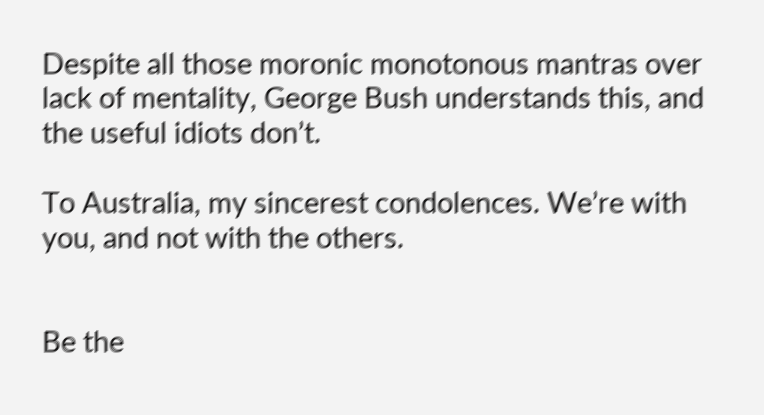Despite all those moronic monotonous mantras over lack of mentality, George Bush understands this, and the useful idiots don’t.

To Australia, my sincerest condolences. We’re with you, and not with the others.


Be the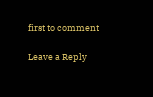first to comment

Leave a Reply